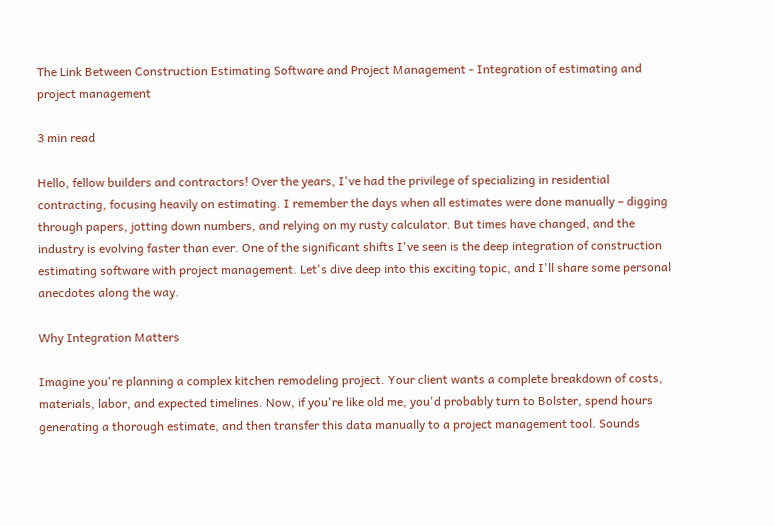The Link Between Construction Estimating Software and Project Management - Integration of estimating and project management

3 min read

Hello, fellow builders and contractors! Over the years, I've had the privilege of specializing in residential contracting, focusing heavily on estimating. I remember the days when all estimates were done manually – digging through papers, jotting down numbers, and relying on my rusty calculator. But times have changed, and the industry is evolving faster than ever. One of the significant shifts I've seen is the deep integration of construction estimating software with project management. Let's dive deep into this exciting topic, and I'll share some personal anecdotes along the way.

Why Integration Matters

Imagine you're planning a complex kitchen remodeling project. Your client wants a complete breakdown of costs, materials, labor, and expected timelines. Now, if you're like old me, you'd probably turn to Bolster, spend hours generating a thorough estimate, and then transfer this data manually to a project management tool. Sounds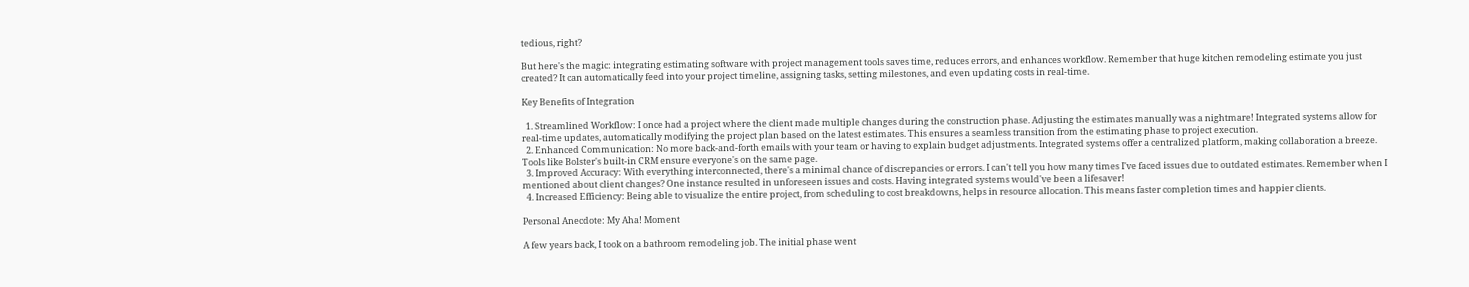tedious, right?

But here's the magic: integrating estimating software with project management tools saves time, reduces errors, and enhances workflow. Remember that huge kitchen remodeling estimate you just created? It can automatically feed into your project timeline, assigning tasks, setting milestones, and even updating costs in real-time.

Key Benefits of Integration

  1. Streamlined Workflow: I once had a project where the client made multiple changes during the construction phase. Adjusting the estimates manually was a nightmare! Integrated systems allow for real-time updates, automatically modifying the project plan based on the latest estimates. This ensures a seamless transition from the estimating phase to project execution.
  2. Enhanced Communication: No more back-and-forth emails with your team or having to explain budget adjustments. Integrated systems offer a centralized platform, making collaboration a breeze. Tools like Bolster's built-in CRM ensure everyone's on the same page.
  3. Improved Accuracy: With everything interconnected, there's a minimal chance of discrepancies or errors. I can't tell you how many times I've faced issues due to outdated estimates. Remember when I mentioned about client changes? One instance resulted in unforeseen issues and costs. Having integrated systems would've been a lifesaver!
  4. Increased Efficiency: Being able to visualize the entire project, from scheduling to cost breakdowns, helps in resource allocation. This means faster completion times and happier clients.

Personal Anecdote: My Aha! Moment

A few years back, I took on a bathroom remodeling job. The initial phase went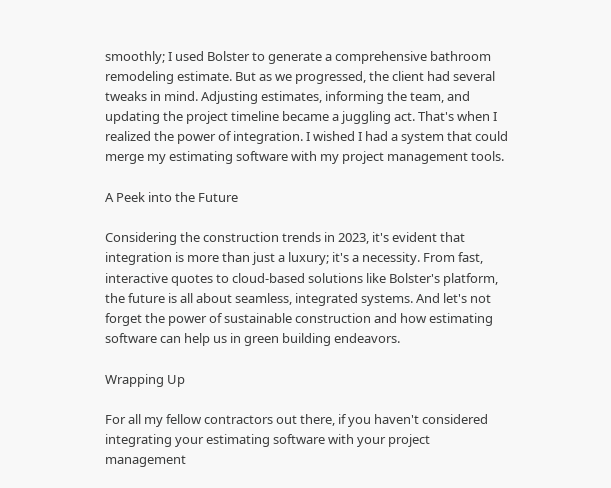smoothly; I used Bolster to generate a comprehensive bathroom remodeling estimate. But as we progressed, the client had several tweaks in mind. Adjusting estimates, informing the team, and updating the project timeline became a juggling act. That's when I realized the power of integration. I wished I had a system that could merge my estimating software with my project management tools.

A Peek into the Future

Considering the construction trends in 2023, it's evident that integration is more than just a luxury; it's a necessity. From fast, interactive quotes to cloud-based solutions like Bolster's platform, the future is all about seamless, integrated systems. And let's not forget the power of sustainable construction and how estimating software can help us in green building endeavors.

Wrapping Up

For all my fellow contractors out there, if you haven't considered integrating your estimating software with your project management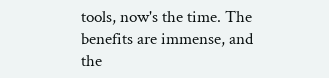tools, now's the time. The benefits are immense, and the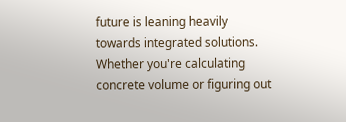future is leaning heavily towards integrated solutions. Whether you're calculating concrete volume or figuring out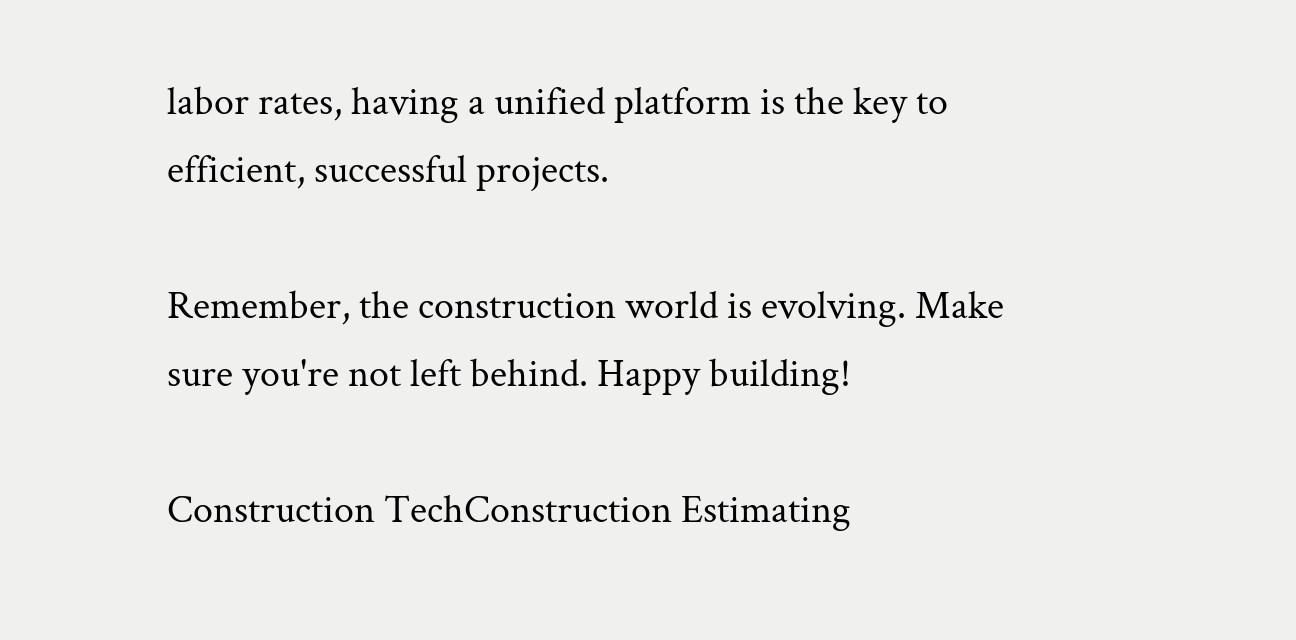labor rates, having a unified platform is the key to efficient, successful projects.

Remember, the construction world is evolving. Make sure you're not left behind. Happy building!

Construction TechConstruction Estimating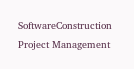SoftwareConstruction Project Management